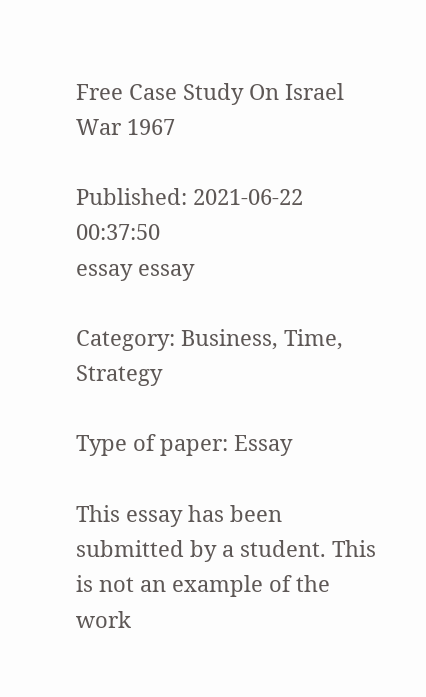Free Case Study On Israel War 1967

Published: 2021-06-22 00:37:50
essay essay

Category: Business, Time, Strategy

Type of paper: Essay

This essay has been submitted by a student. This is not an example of the work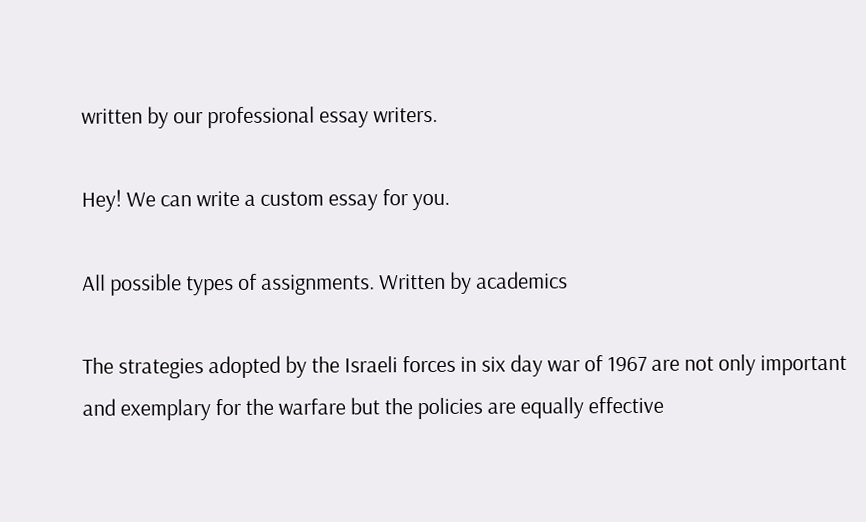written by our professional essay writers.

Hey! We can write a custom essay for you.

All possible types of assignments. Written by academics

The strategies adopted by the Israeli forces in six day war of 1967 are not only important and exemplary for the warfare but the policies are equally effective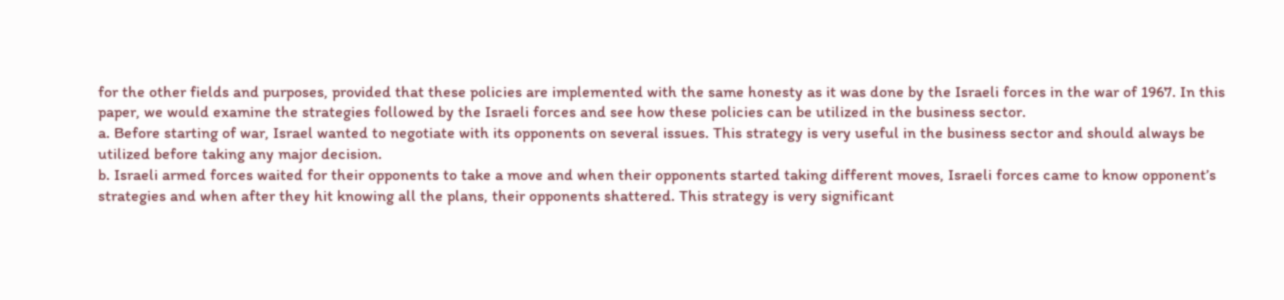for the other fields and purposes, provided that these policies are implemented with the same honesty as it was done by the Israeli forces in the war of 1967. In this paper, we would examine the strategies followed by the Israeli forces and see how these policies can be utilized in the business sector.
a. Before starting of war, Israel wanted to negotiate with its opponents on several issues. This strategy is very useful in the business sector and should always be utilized before taking any major decision.
b. Israeli armed forces waited for their opponents to take a move and when their opponents started taking different moves, Israeli forces came to know opponent’s strategies and when after they hit knowing all the plans, their opponents shattered. This strategy is very significant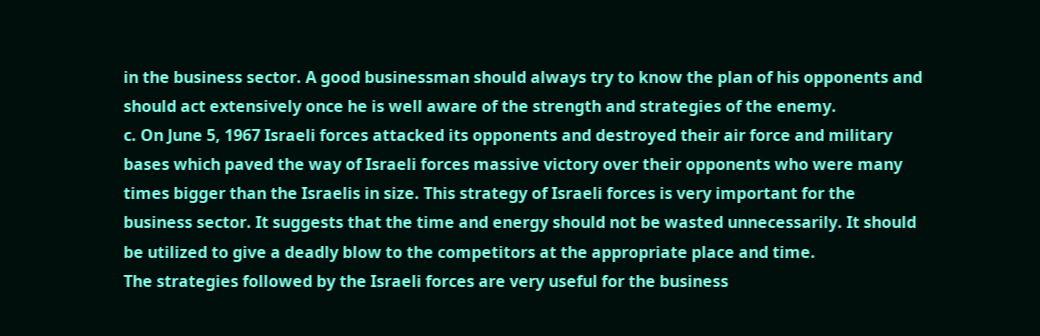in the business sector. A good businessman should always try to know the plan of his opponents and should act extensively once he is well aware of the strength and strategies of the enemy.
c. On June 5, 1967 Israeli forces attacked its opponents and destroyed their air force and military bases which paved the way of Israeli forces massive victory over their opponents who were many times bigger than the Israelis in size. This strategy of Israeli forces is very important for the business sector. It suggests that the time and energy should not be wasted unnecessarily. It should be utilized to give a deadly blow to the competitors at the appropriate place and time.
The strategies followed by the Israeli forces are very useful for the business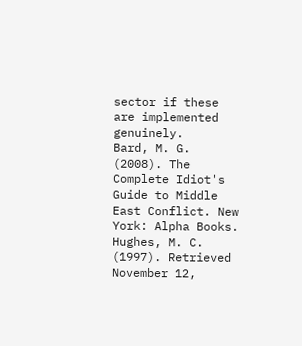sector if these are implemented genuinely.
Bard, M. G. (2008). The Complete Idiot's Guide to Middle East Conflict. New York: Alpha Books.
Hughes, M. C. (1997). Retrieved November 12,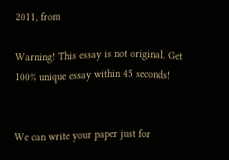2011, from

Warning! This essay is not original. Get 100% unique essay within 45 seconds!


We can write your paper just for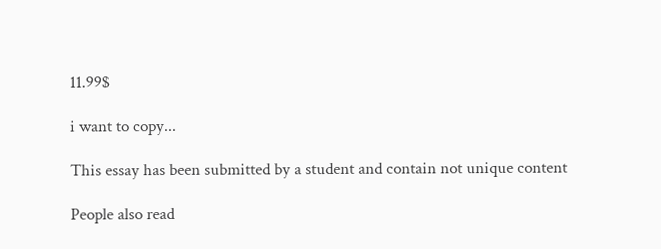11.99$

i want to copy...

This essay has been submitted by a student and contain not unique content

People also read